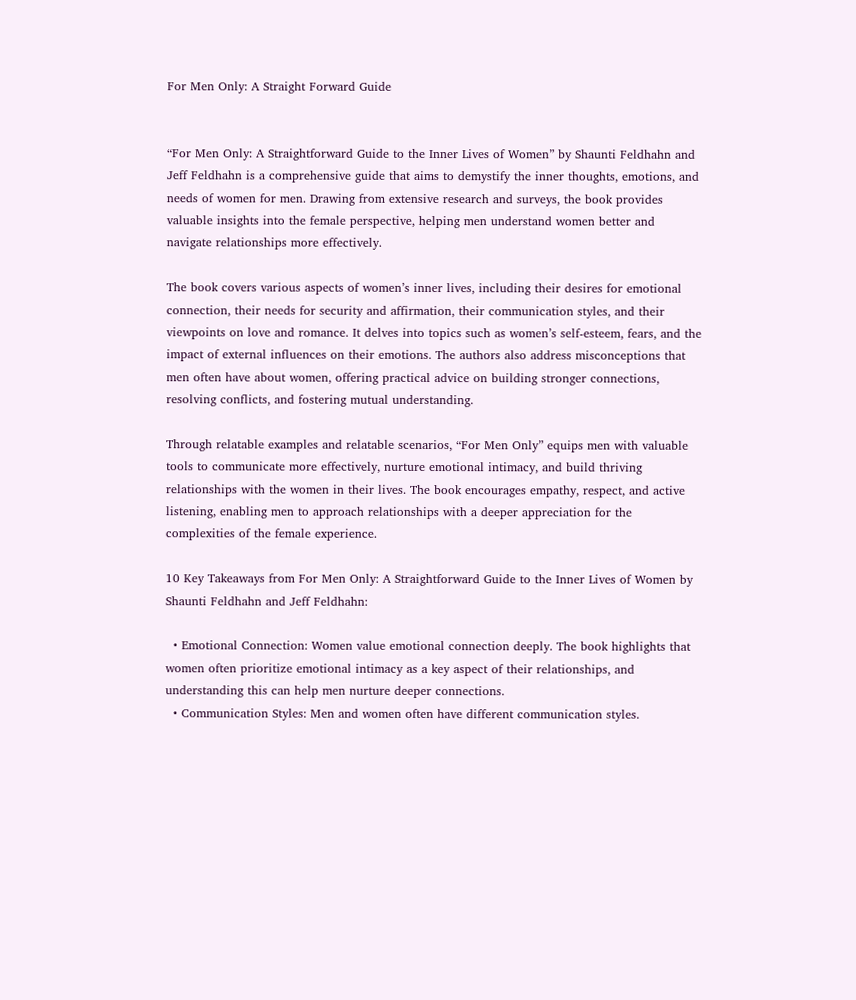For Men Only: A Straight Forward Guide


“For Men Only: A Straightforward Guide to the Inner Lives of Women” by Shaunti Feldhahn and Jeff Feldhahn is a comprehensive guide that aims to demystify the inner thoughts, emotions, and needs of women for men. Drawing from extensive research and surveys, the book provides valuable insights into the female perspective, helping men understand women better and navigate relationships more effectively.

The book covers various aspects of women’s inner lives, including their desires for emotional connection, their needs for security and affirmation, their communication styles, and their viewpoints on love and romance. It delves into topics such as women’s self-esteem, fears, and the impact of external influences on their emotions. The authors also address misconceptions that men often have about women, offering practical advice on building stronger connections, resolving conflicts, and fostering mutual understanding.

Through relatable examples and relatable scenarios, “For Men Only” equips men with valuable tools to communicate more effectively, nurture emotional intimacy, and build thriving relationships with the women in their lives. The book encourages empathy, respect, and active listening, enabling men to approach relationships with a deeper appreciation for the complexities of the female experience.

10 Key Takeaways from For Men Only: A Straightforward Guide to the Inner Lives of Women by Shaunti Feldhahn and Jeff Feldhahn:

  • Emotional Connection: Women value emotional connection deeply. The book highlights that women often prioritize emotional intimacy as a key aspect of their relationships, and understanding this can help men nurture deeper connections.
  • Communication Styles: Men and women often have different communication styles.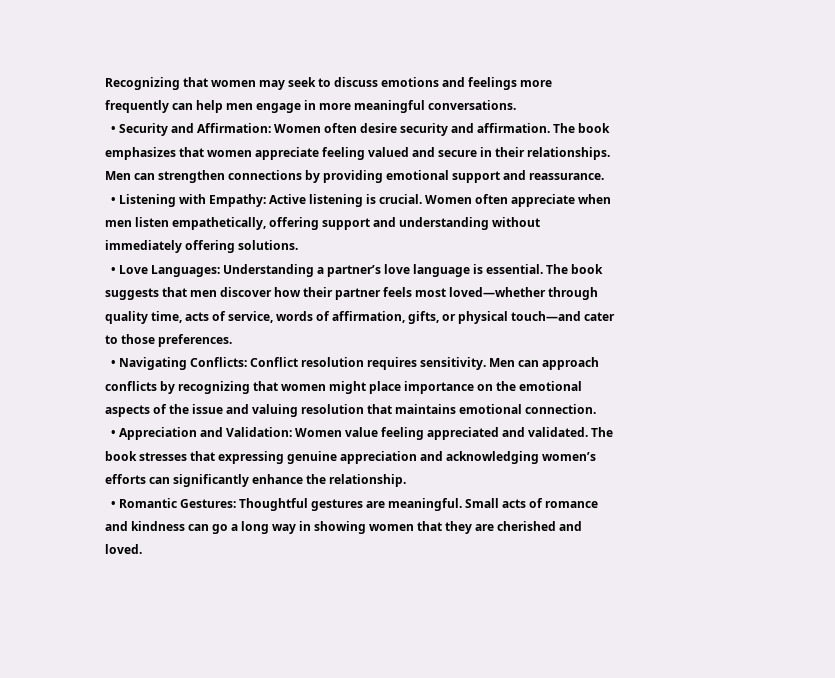Recognizing that women may seek to discuss emotions and feelings more frequently can help men engage in more meaningful conversations.
  • Security and Affirmation: Women often desire security and affirmation. The book emphasizes that women appreciate feeling valued and secure in their relationships. Men can strengthen connections by providing emotional support and reassurance.
  • Listening with Empathy: Active listening is crucial. Women often appreciate when men listen empathetically, offering support and understanding without immediately offering solutions.
  • Love Languages: Understanding a partner’s love language is essential. The book suggests that men discover how their partner feels most loved—whether through quality time, acts of service, words of affirmation, gifts, or physical touch—and cater to those preferences.
  • Navigating Conflicts: Conflict resolution requires sensitivity. Men can approach conflicts by recognizing that women might place importance on the emotional aspects of the issue and valuing resolution that maintains emotional connection.
  • Appreciation and Validation: Women value feeling appreciated and validated. The book stresses that expressing genuine appreciation and acknowledging women’s efforts can significantly enhance the relationship.
  • Romantic Gestures: Thoughtful gestures are meaningful. Small acts of romance and kindness can go a long way in showing women that they are cherished and loved.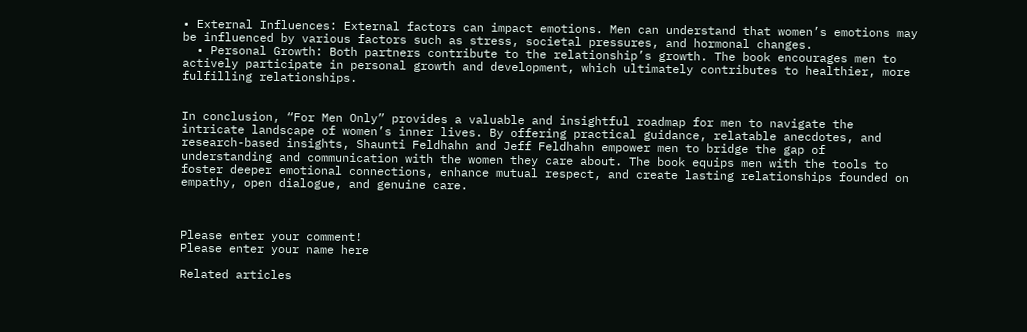• External Influences: External factors can impact emotions. Men can understand that women’s emotions may be influenced by various factors such as stress, societal pressures, and hormonal changes.
  • Personal Growth: Both partners contribute to the relationship’s growth. The book encourages men to actively participate in personal growth and development, which ultimately contributes to healthier, more fulfilling relationships.


In conclusion, “For Men Only” provides a valuable and insightful roadmap for men to navigate the intricate landscape of women’s inner lives. By offering practical guidance, relatable anecdotes, and research-based insights, Shaunti Feldhahn and Jeff Feldhahn empower men to bridge the gap of understanding and communication with the women they care about. The book equips men with the tools to foster deeper emotional connections, enhance mutual respect, and create lasting relationships founded on empathy, open dialogue, and genuine care.



Please enter your comment!
Please enter your name here

Related articles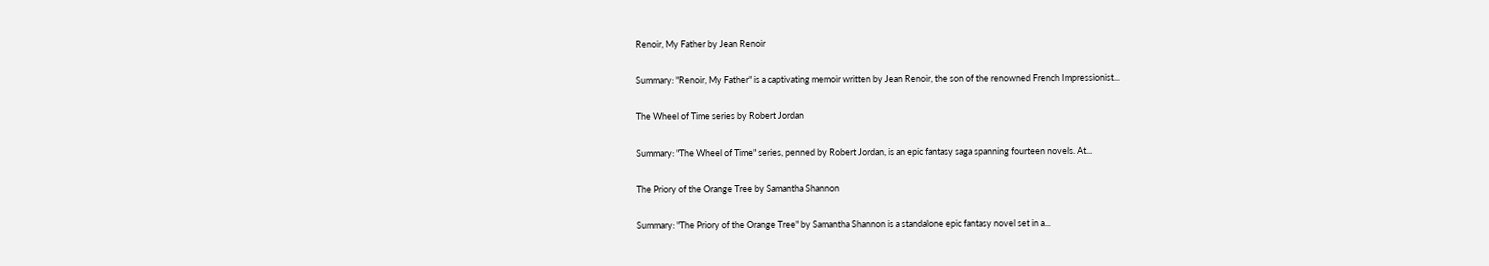Renoir, My Father by Jean Renoir

Summary: "Renoir, My Father" is a captivating memoir written by Jean Renoir, the son of the renowned French Impressionist...

The Wheel of Time series by Robert Jordan

Summary: "The Wheel of Time" series, penned by Robert Jordan, is an epic fantasy saga spanning fourteen novels. At...

The Priory of the Orange Tree by Samantha Shannon

Summary: "The Priory of the Orange Tree" by Samantha Shannon is a standalone epic fantasy novel set in a...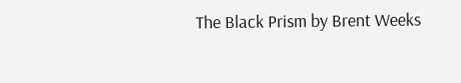The Black Prism by Brent Weeks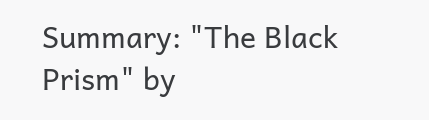Summary: "The Black Prism" by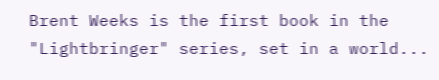Brent Weeks is the first book in the "Lightbringer" series, set in a world...